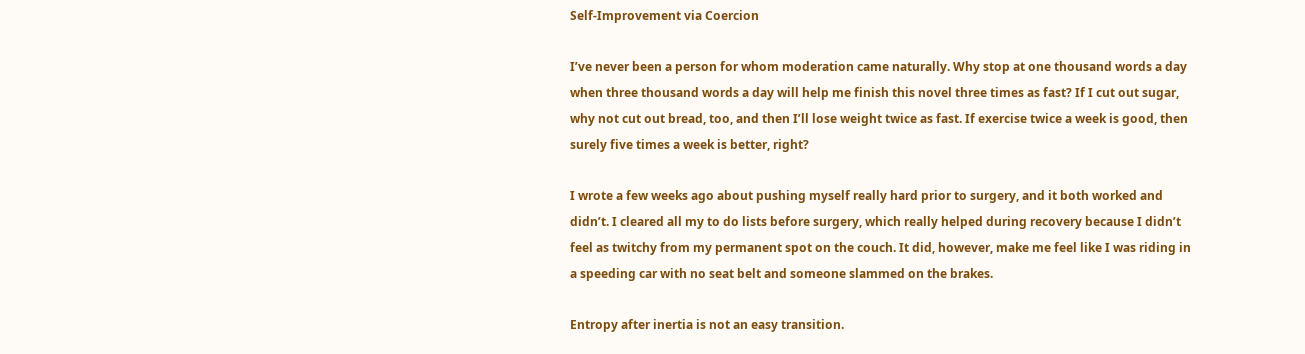Self-Improvement via Coercion

I’ve never been a person for whom moderation came naturally. Why stop at one thousand words a day when three thousand words a day will help me finish this novel three times as fast? If I cut out sugar, why not cut out bread, too, and then I’ll lose weight twice as fast. If exercise twice a week is good, then surely five times a week is better, right?

I wrote a few weeks ago about pushing myself really hard prior to surgery, and it both worked and didn’t. I cleared all my to do lists before surgery, which really helped during recovery because I didn’t feel as twitchy from my permanent spot on the couch. It did, however, make me feel like I was riding in a speeding car with no seat belt and someone slammed on the brakes.

Entropy after inertia is not an easy transition.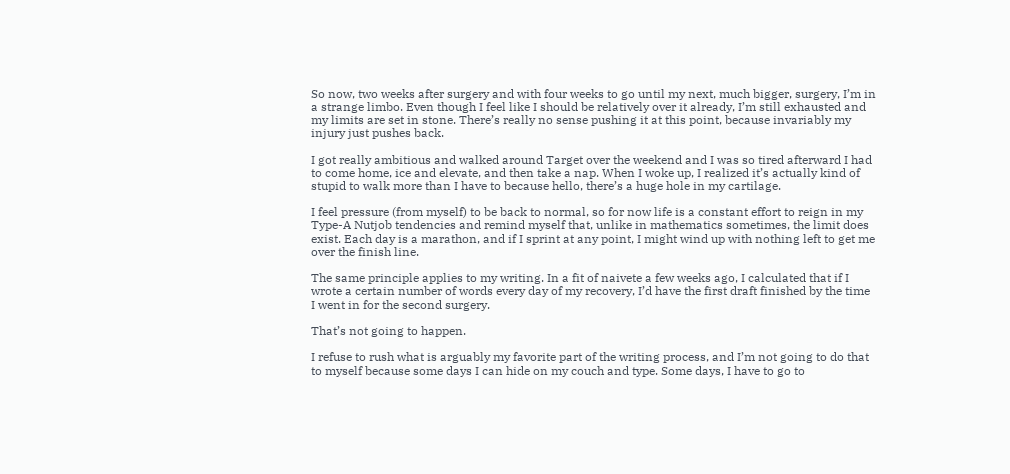So now, two weeks after surgery and with four weeks to go until my next, much bigger, surgery, I’m in a strange limbo. Even though I feel like I should be relatively over it already, I’m still exhausted and my limits are set in stone. There’s really no sense pushing it at this point, because invariably my injury just pushes back.

I got really ambitious and walked around Target over the weekend and I was so tired afterward I had to come home, ice and elevate, and then take a nap. When I woke up, I realized it’s actually kind of stupid to walk more than I have to because hello, there’s a huge hole in my cartilage.

I feel pressure (from myself) to be back to normal, so for now life is a constant effort to reign in my Type-A Nutjob tendencies and remind myself that, unlike in mathematics sometimes, the limit does exist. Each day is a marathon, and if I sprint at any point, I might wind up with nothing left to get me over the finish line.

The same principle applies to my writing. In a fit of naivete a few weeks ago, I calculated that if I wrote a certain number of words every day of my recovery, I’d have the first draft finished by the time I went in for the second surgery.

That’s not going to happen.

I refuse to rush what is arguably my favorite part of the writing process, and I’m not going to do that to myself because some days I can hide on my couch and type. Some days, I have to go to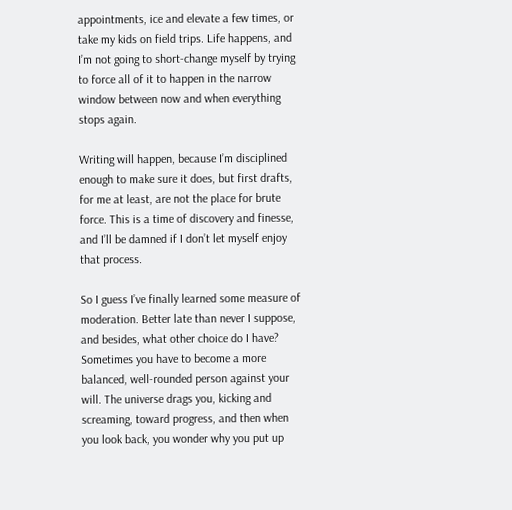appointments, ice and elevate a few times, or take my kids on field trips. Life happens, and I’m not going to short-change myself by trying to force all of it to happen in the narrow window between now and when everything stops again.

Writing will happen, because I’m disciplined enough to make sure it does, but first drafts, for me at least, are not the place for brute force. This is a time of discovery and finesse, and I’ll be damned if I don’t let myself enjoy that process.

So I guess I’ve finally learned some measure of moderation. Better late than never I suppose, and besides, what other choice do I have? Sometimes you have to become a more balanced, well-rounded person against your will. The universe drags you, kicking and screaming, toward progress, and then when you look back, you wonder why you put up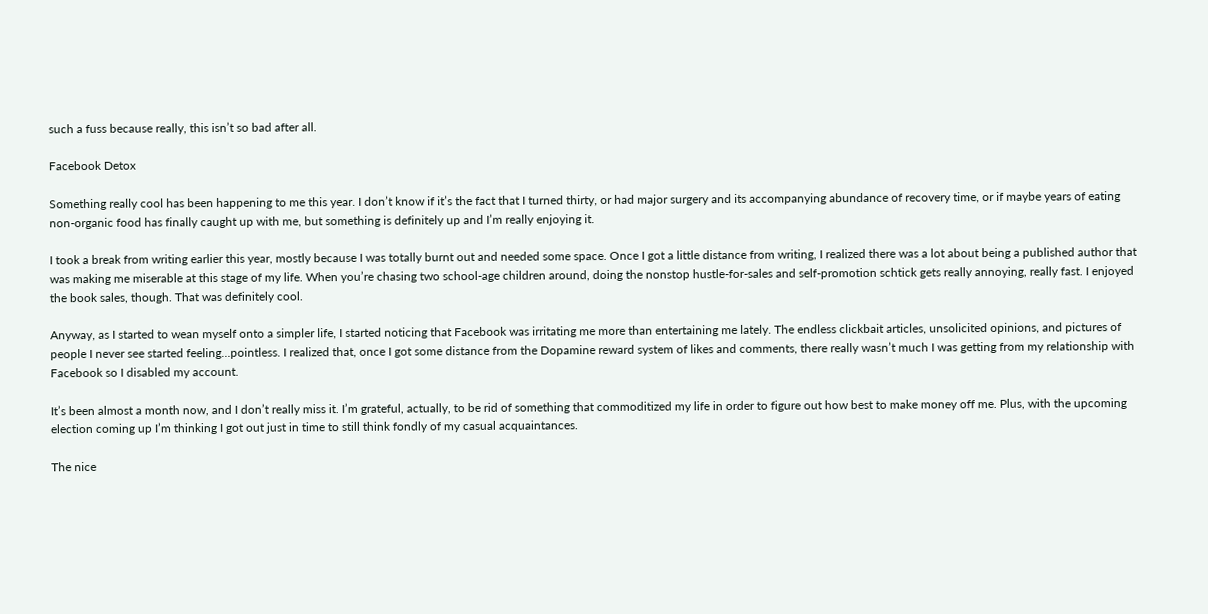such a fuss because really, this isn’t so bad after all.

Facebook Detox

Something really cool has been happening to me this year. I don’t know if it’s the fact that I turned thirty, or had major surgery and its accompanying abundance of recovery time, or if maybe years of eating non-organic food has finally caught up with me, but something is definitely up and I’m really enjoying it.

I took a break from writing earlier this year, mostly because I was totally burnt out and needed some space. Once I got a little distance from writing, I realized there was a lot about being a published author that was making me miserable at this stage of my life. When you’re chasing two school-age children around, doing the nonstop hustle-for-sales and self-promotion schtick gets really annoying, really fast. I enjoyed the book sales, though. That was definitely cool.

Anyway, as I started to wean myself onto a simpler life, I started noticing that Facebook was irritating me more than entertaining me lately. The endless clickbait articles, unsolicited opinions, and pictures of people I never see started feeling…pointless. I realized that, once I got some distance from the Dopamine reward system of likes and comments, there really wasn’t much I was getting from my relationship with Facebook so I disabled my account.

It’s been almost a month now, and I don’t really miss it. I’m grateful, actually, to be rid of something that commoditized my life in order to figure out how best to make money off me. Plus, with the upcoming election coming up I’m thinking I got out just in time to still think fondly of my casual acquaintances.

The nice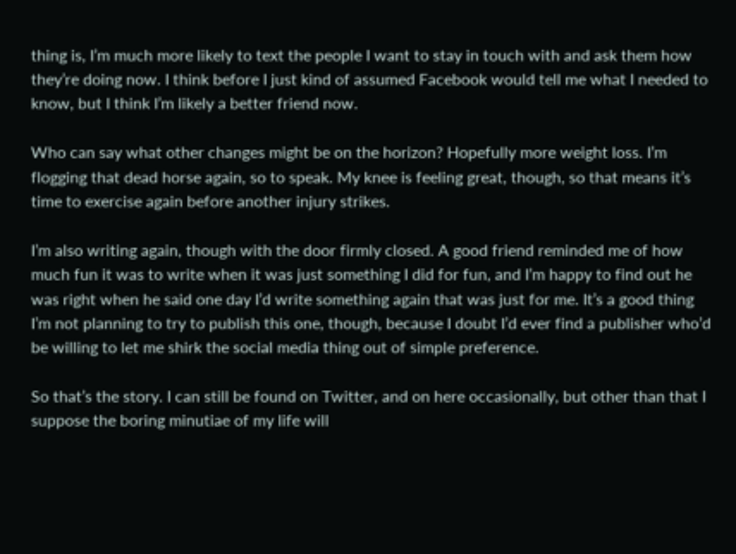thing is, I’m much more likely to text the people I want to stay in touch with and ask them how they’re doing now. I think before I just kind of assumed Facebook would tell me what I needed to know, but I think I’m likely a better friend now.

Who can say what other changes might be on the horizon? Hopefully more weight loss. I’m flogging that dead horse again, so to speak. My knee is feeling great, though, so that means it’s time to exercise again before another injury strikes.

I’m also writing again, though with the door firmly closed. A good friend reminded me of how much fun it was to write when it was just something I did for fun, and I’m happy to find out he was right when he said one day I’d write something again that was just for me. It’s a good thing I’m not planning to try to publish this one, though, because I doubt I’d ever find a publisher who’d be willing to let me shirk the social media thing out of simple preference.

So that’s the story. I can still be found on Twitter, and on here occasionally, but other than that I suppose the boring minutiae of my life will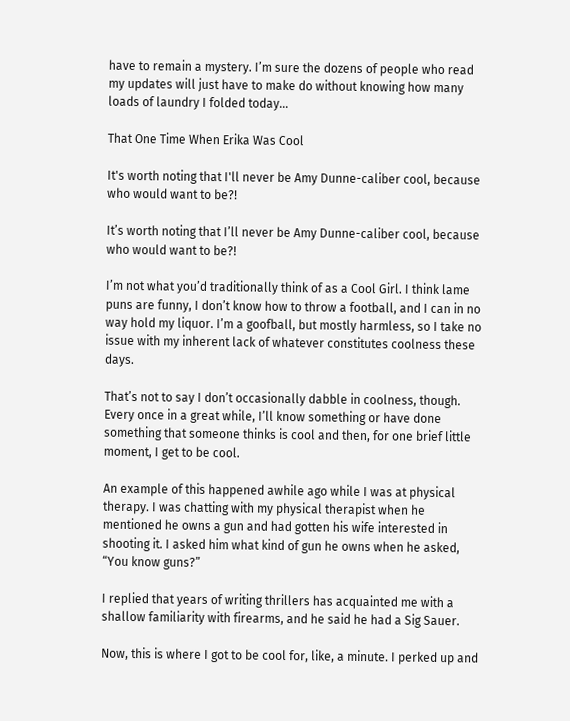have to remain a mystery. I’m sure the dozens of people who read my updates will just have to make do without knowing how many loads of laundry I folded today…

That One Time When Erika Was Cool

It's worth noting that I'll never be Amy Dunne-caliber cool, because who would want to be?!

It’s worth noting that I’ll never be Amy Dunne-caliber cool, because who would want to be?!

I’m not what you’d traditionally think of as a Cool Girl. I think lame puns are funny, I don’t know how to throw a football, and I can in no way hold my liquor. I’m a goofball, but mostly harmless, so I take no issue with my inherent lack of whatever constitutes coolness these days.

That’s not to say I don’t occasionally dabble in coolness, though. Every once in a great while, I’ll know something or have done something that someone thinks is cool and then, for one brief little moment, I get to be cool.

An example of this happened awhile ago while I was at physical therapy. I was chatting with my physical therapist when he mentioned he owns a gun and had gotten his wife interested in shooting it. I asked him what kind of gun he owns when he asked, “You know guns?”

I replied that years of writing thrillers has acquainted me with a shallow familiarity with firearms, and he said he had a Sig Sauer.

Now, this is where I got to be cool for, like, a minute. I perked up and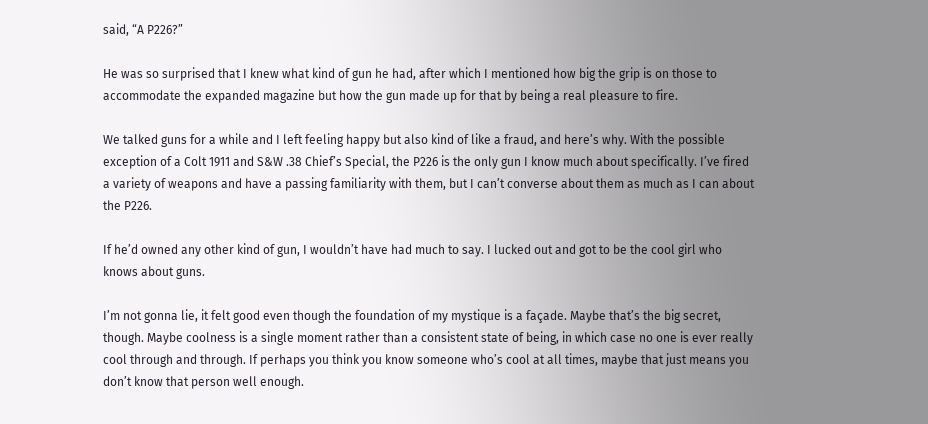said, “A P226?”

He was so surprised that I knew what kind of gun he had, after which I mentioned how big the grip is on those to accommodate the expanded magazine but how the gun made up for that by being a real pleasure to fire.

We talked guns for a while and I left feeling happy but also kind of like a fraud, and here’s why. With the possible exception of a Colt 1911 and S&W .38 Chief’s Special, the P226 is the only gun I know much about specifically. I’ve fired a variety of weapons and have a passing familiarity with them, but I can’t converse about them as much as I can about the P226.

If he’d owned any other kind of gun, I wouldn’t have had much to say. I lucked out and got to be the cool girl who knows about guns.

I’m not gonna lie, it felt good even though the foundation of my mystique is a façade. Maybe that’s the big secret, though. Maybe coolness is a single moment rather than a consistent state of being, in which case no one is ever really cool through and through. If perhaps you think you know someone who’s cool at all times, maybe that just means you don’t know that person well enough.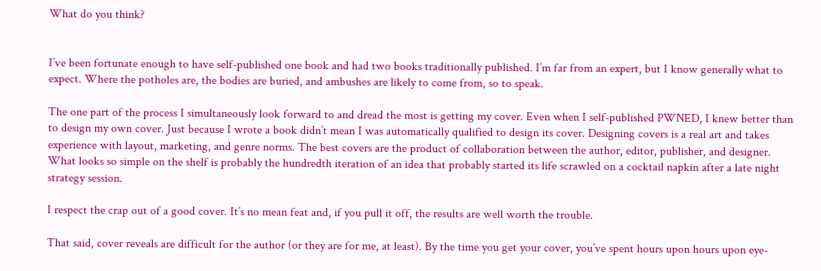What do you think?


I’ve been fortunate enough to have self-published one book and had two books traditionally published. I’m far from an expert, but I know generally what to expect. Where the potholes are, the bodies are buried, and ambushes are likely to come from, so to speak.

The one part of the process I simultaneously look forward to and dread the most is getting my cover. Even when I self-published PWNED, I knew better than to design my own cover. Just because I wrote a book didn’t mean I was automatically qualified to design its cover. Designing covers is a real art and takes experience with layout, marketing, and genre norms. The best covers are the product of collaboration between the author, editor, publisher, and designer. What looks so simple on the shelf is probably the hundredth iteration of an idea that probably started its life scrawled on a cocktail napkin after a late night strategy session.

I respect the crap out of a good cover. It’s no mean feat and, if you pull it off, the results are well worth the trouble.

That said, cover reveals are difficult for the author (or they are for me, at least). By the time you get your cover, you’ve spent hours upon hours upon eye-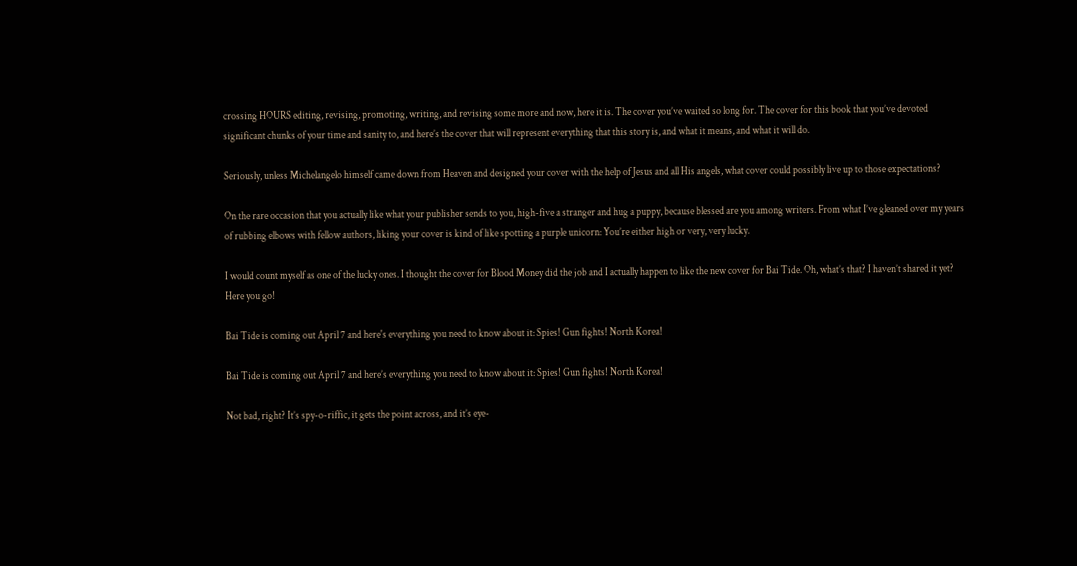crossing HOURS editing, revising, promoting, writing, and revising some more and now, here it is. The cover you’ve waited so long for. The cover for this book that you’ve devoted significant chunks of your time and sanity to, and here’s the cover that will represent everything that this story is, and what it means, and what it will do.

Seriously, unless Michelangelo himself came down from Heaven and designed your cover with the help of Jesus and all His angels, what cover could possibly live up to those expectations?

On the rare occasion that you actually like what your publisher sends to you, high-five a stranger and hug a puppy, because blessed are you among writers. From what I’ve gleaned over my years of rubbing elbows with fellow authors, liking your cover is kind of like spotting a purple unicorn: You’re either high or very, very lucky.

I would count myself as one of the lucky ones. I thought the cover for Blood Money did the job and I actually happen to like the new cover for Bai Tide. Oh, what’s that? I haven’t shared it yet? Here you go!

Bai Tide is coming out April 7 and here's everything you need to know about it: Spies! Gun fights! North Korea!

Bai Tide is coming out April 7 and here’s everything you need to know about it: Spies! Gun fights! North Korea!

Not bad, right? It’s spy-o-riffic, it gets the point across, and it’s eye-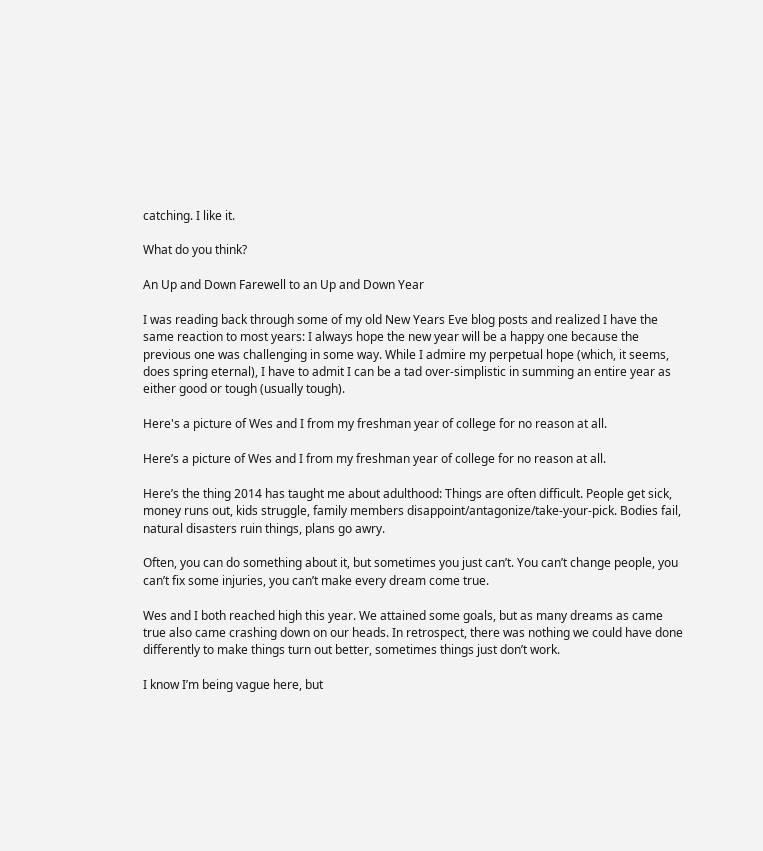catching. I like it.

What do you think?

An Up and Down Farewell to an Up and Down Year

I was reading back through some of my old New Years Eve blog posts and realized I have the same reaction to most years: I always hope the new year will be a happy one because the previous one was challenging in some way. While I admire my perpetual hope (which, it seems, does spring eternal), I have to admit I can be a tad over-simplistic in summing an entire year as either good or tough (usually tough).

Here's a picture of Wes and I from my freshman year of college for no reason at all.

Here’s a picture of Wes and I from my freshman year of college for no reason at all.

Here’s the thing 2014 has taught me about adulthood: Things are often difficult. People get sick, money runs out, kids struggle, family members disappoint/antagonize/take-your-pick. Bodies fail, natural disasters ruin things, plans go awry.

Often, you can do something about it, but sometimes you just can’t. You can’t change people, you can’t fix some injuries, you can’t make every dream come true.

Wes and I both reached high this year. We attained some goals, but as many dreams as came true also came crashing down on our heads. In retrospect, there was nothing we could have done differently to make things turn out better, sometimes things just don’t work.

I know I’m being vague here, but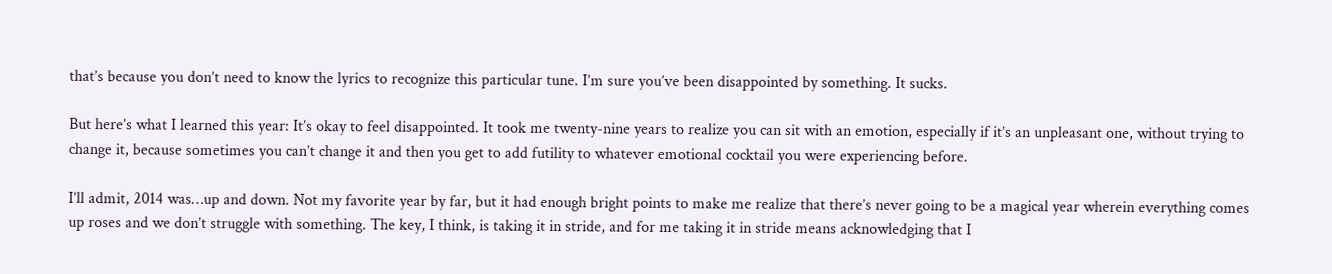that’s because you don’t need to know the lyrics to recognize this particular tune. I’m sure you’ve been disappointed by something. It sucks.

But here’s what I learned this year: It’s okay to feel disappointed. It took me twenty-nine years to realize you can sit with an emotion, especially if it’s an unpleasant one, without trying to change it, because sometimes you can’t change it and then you get to add futility to whatever emotional cocktail you were experiencing before.

I’ll admit, 2014 was…up and down. Not my favorite year by far, but it had enough bright points to make me realize that there’s never going to be a magical year wherein everything comes up roses and we don’t struggle with something. The key, I think, is taking it in stride, and for me taking it in stride means acknowledging that I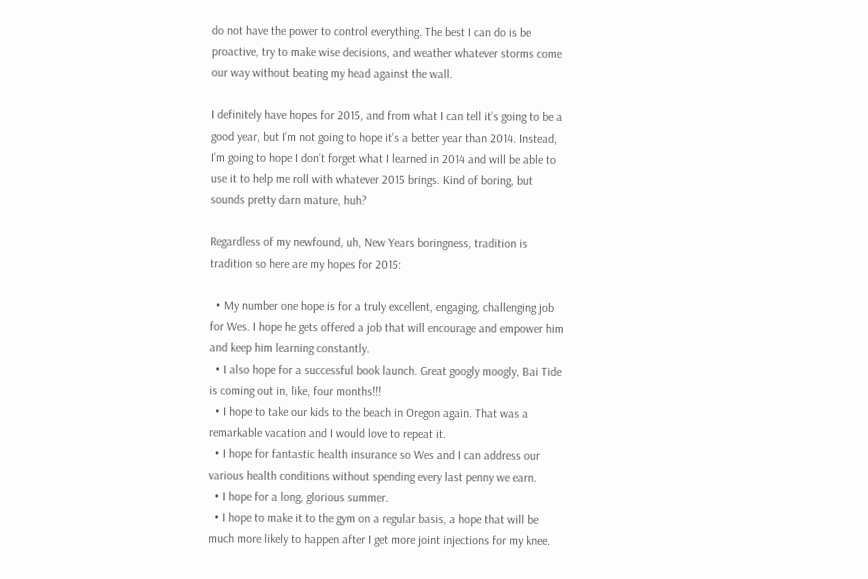do not have the power to control everything. The best I can do is be proactive, try to make wise decisions, and weather whatever storms come our way without beating my head against the wall.

I definitely have hopes for 2015, and from what I can tell it’s going to be a good year, but I’m not going to hope it’s a better year than 2014. Instead, I’m going to hope I don’t forget what I learned in 2014 and will be able to use it to help me roll with whatever 2015 brings. Kind of boring, but sounds pretty darn mature, huh?

Regardless of my newfound, uh, New Years boringness, tradition is tradition so here are my hopes for 2015:

  • My number one hope is for a truly excellent, engaging, challenging job for Wes. I hope he gets offered a job that will encourage and empower him and keep him learning constantly.
  • I also hope for a successful book launch. Great googly moogly, Bai Tide is coming out in, like, four months!!!
  • I hope to take our kids to the beach in Oregon again. That was a remarkable vacation and I would love to repeat it.
  • I hope for fantastic health insurance so Wes and I can address our various health conditions without spending every last penny we earn.
  • I hope for a long, glorious summer.
  • I hope to make it to the gym on a regular basis, a hope that will be much more likely to happen after I get more joint injections for my knee.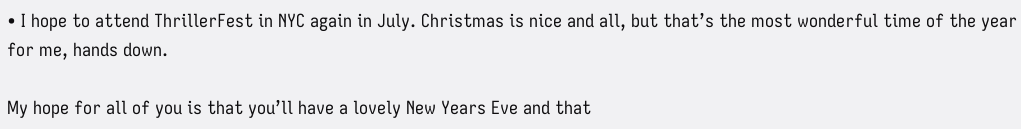• I hope to attend ThrillerFest in NYC again in July. Christmas is nice and all, but that’s the most wonderful time of the year for me, hands down.

My hope for all of you is that you’ll have a lovely New Years Eve and that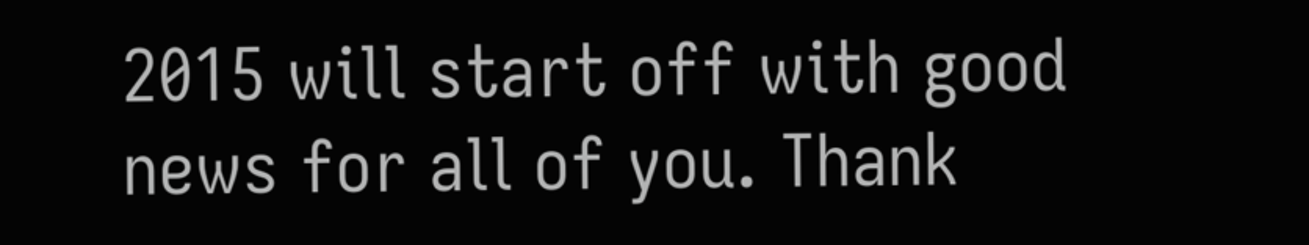2015 will start off with good news for all of you. Thank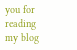you for reading my blog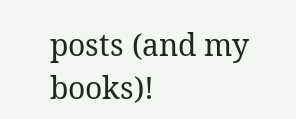posts (and my books)!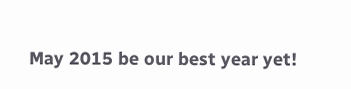May 2015 be our best year yet!